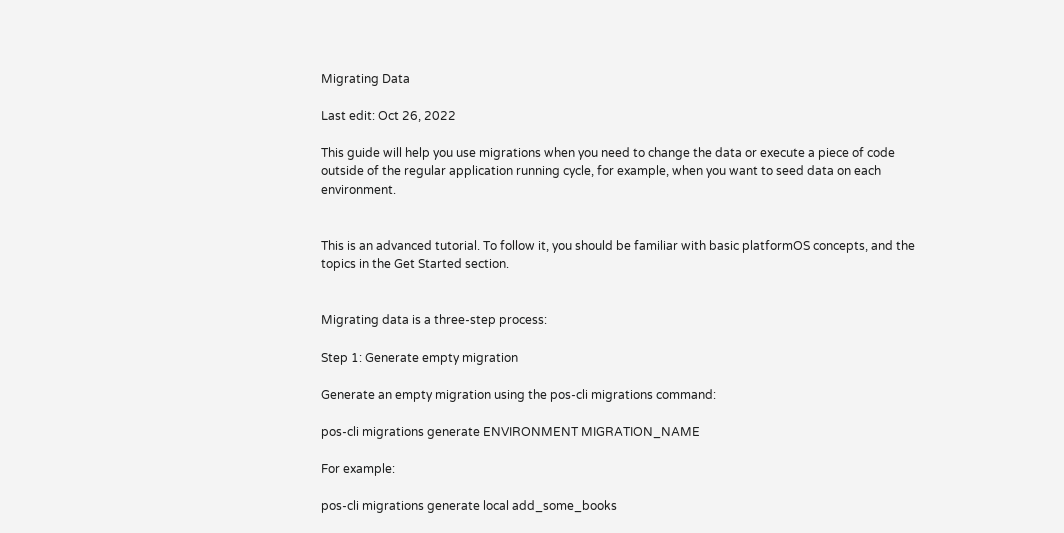Migrating Data

Last edit: Oct 26, 2022

This guide will help you use migrations when you need to change the data or execute a piece of code outside of the regular application running cycle, for example, when you want to seed data on each environment.


This is an advanced tutorial. To follow it, you should be familiar with basic platformOS concepts, and the topics in the Get Started section.


Migrating data is a three-step process:

Step 1: Generate empty migration

Generate an empty migration using the pos-cli migrations command:

pos-cli migrations generate ENVIRONMENT MIGRATION_NAME

For example:

pos-cli migrations generate local add_some_books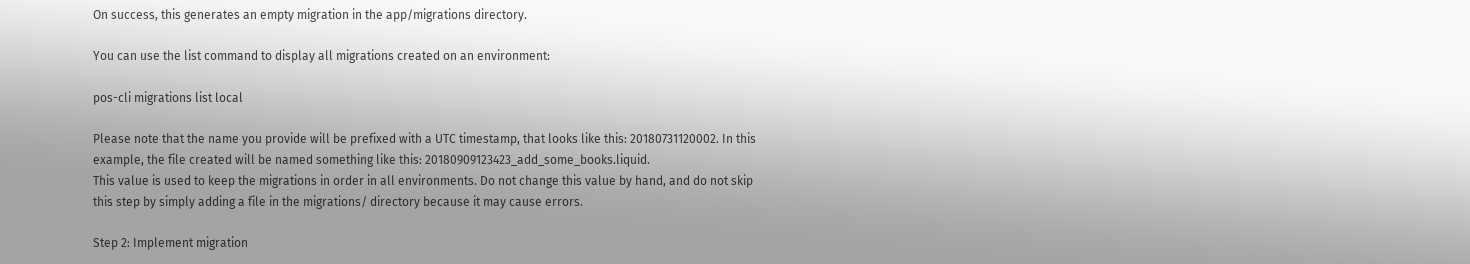On success, this generates an empty migration in the app/migrations directory.

You can use the list command to display all migrations created on an environment:

pos-cli migrations list local

Please note that the name you provide will be prefixed with a UTC timestamp, that looks like this: 20180731120002. In this example, the file created will be named something like this: 20180909123423_add_some_books.liquid.
This value is used to keep the migrations in order in all environments. Do not change this value by hand, and do not skip this step by simply adding a file in the migrations/ directory because it may cause errors.

Step 2: Implement migration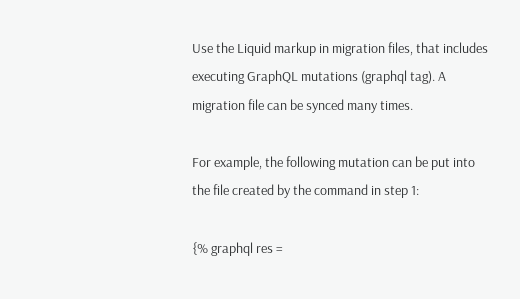Use the Liquid markup in migration files, that includes executing GraphQL mutations (graphql tag). A migration file can be synced many times.

For example, the following mutation can be put into the file created by the command in step 1:

{% graphql res =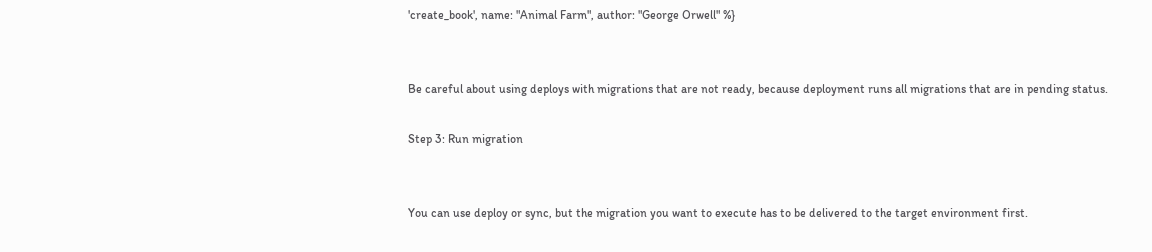'create_book', name: "Animal Farm", author: "George Orwell" %}


Be careful about using deploys with migrations that are not ready, because deployment runs all migrations that are in pending status.

Step 3: Run migration


You can use deploy or sync, but the migration you want to execute has to be delivered to the target environment first.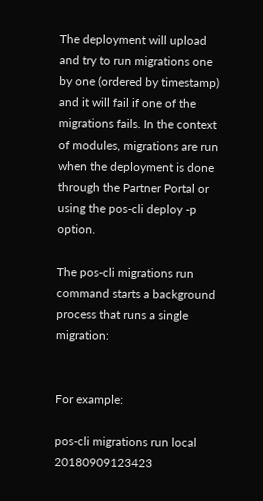The deployment will upload and try to run migrations one by one (ordered by timestamp) and it will fail if one of the migrations fails. In the context of modules, migrations are run when the deployment is done through the Partner Portal or using the pos-cli deploy -p option.

The pos-cli migrations run command starts a background process that runs a single migration:


For example:

pos-cli migrations run local 20180909123423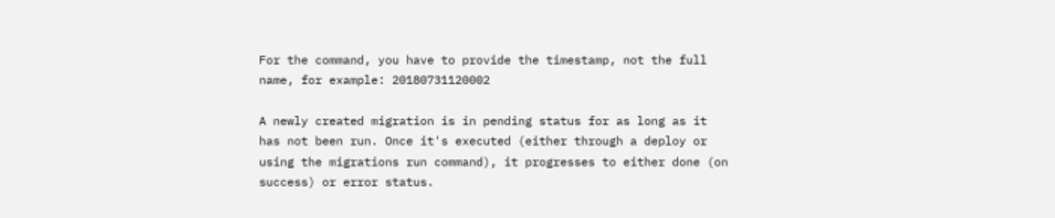For the command, you have to provide the timestamp, not the full name, for example: 20180731120002

A newly created migration is in pending status for as long as it has not been run. Once it's executed (either through a deploy or using the migrations run command), it progresses to either done (on success) or error status.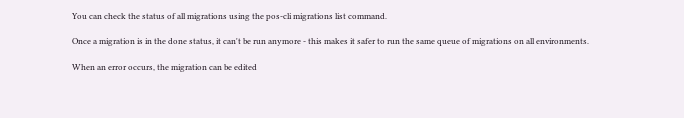You can check the status of all migrations using the pos-cli migrations list command.

Once a migration is in the done status, it can't be run anymore - this makes it safer to run the same queue of migrations on all environments.

When an error occurs, the migration can be edited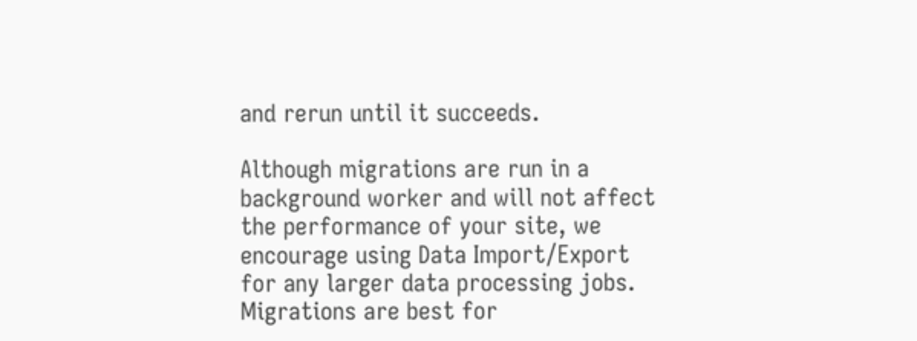and rerun until it succeeds.

Although migrations are run in a background worker and will not affect the performance of your site, we encourage using Data Import/Export for any larger data processing jobs. Migrations are best for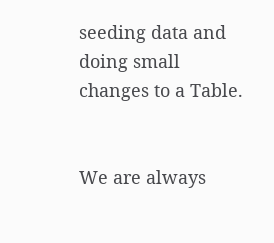seeding data and doing small changes to a Table.


We are always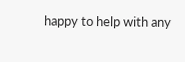happy to help with any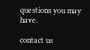questions you may have.

contact us